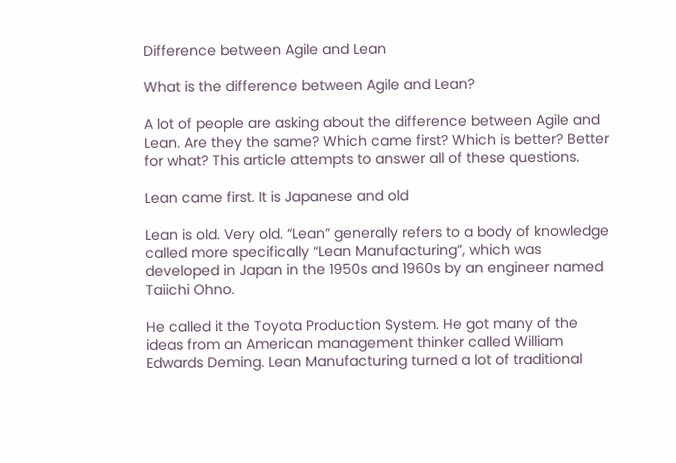Difference between Agile and Lean

What is the difference between Agile and Lean?

A lot of people are asking about the difference between Agile and Lean. Are they the same? Which came first? Which is better? Better for what? This article attempts to answer all of these questions.

Lean came first. It is Japanese and old

Lean is old. Very old. “Lean” generally refers to a body of knowledge called more specifically “Lean Manufacturing”, which was developed in Japan in the 1950s and 1960s by an engineer named Taiichi Ohno.

He called it the Toyota Production System. He got many of the ideas from an American management thinker called William Edwards Deming. Lean Manufacturing turned a lot of traditional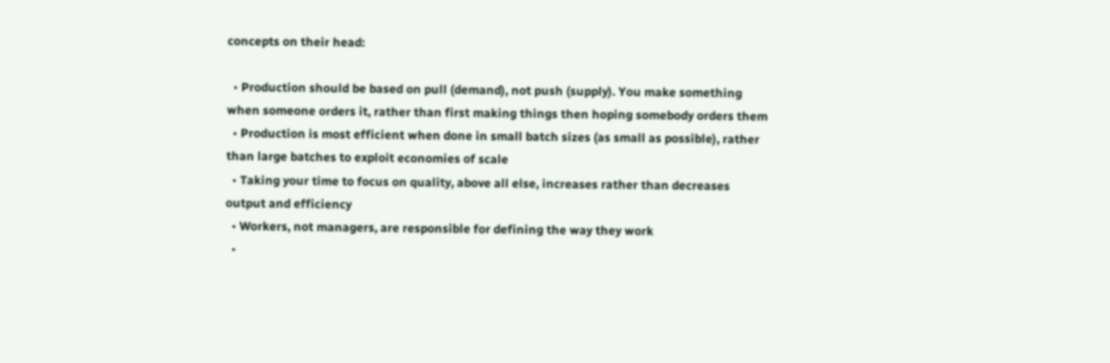concepts on their head:

  • Production should be based on pull (demand), not push (supply). You make something when someone orders it, rather than first making things then hoping somebody orders them
  • Production is most efficient when done in small batch sizes (as small as possible), rather than large batches to exploit economies of scale
  • Taking your time to focus on quality, above all else, increases rather than decreases output and efficiency
  • Workers, not managers, are responsible for defining the way they work
  •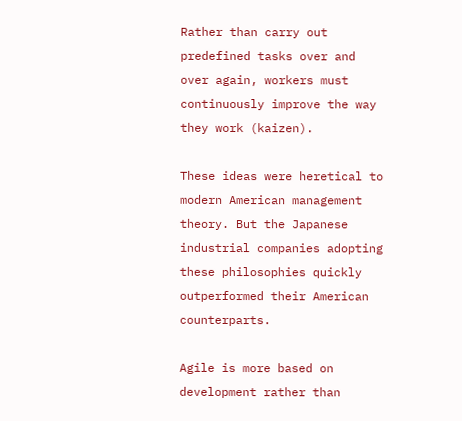Rather than carry out predefined tasks over and over again, workers must continuously improve the way they work (kaizen).

These ideas were heretical to modern American management theory. But the Japanese industrial companies adopting these philosophies quickly outperformed their American counterparts.

Agile is more based on development rather than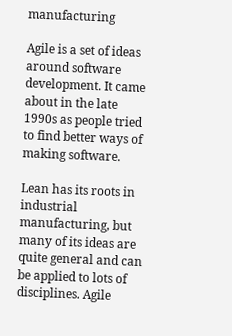manufacturing

Agile is a set of ideas around software development. It came about in the late 1990s as people tried to find better ways of making software.

Lean has its roots in industrial manufacturing, but many of its ideas are quite general and can be applied to lots of disciplines. Agile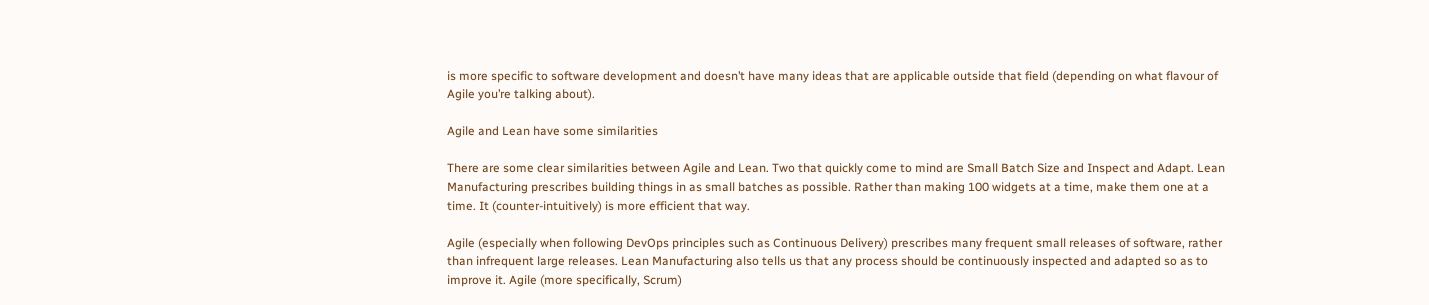is more specific to software development and doesn’t have many ideas that are applicable outside that field (depending on what flavour of Agile you’re talking about).

Agile and Lean have some similarities

There are some clear similarities between Agile and Lean. Two that quickly come to mind are Small Batch Size and Inspect and Adapt. Lean Manufacturing prescribes building things in as small batches as possible. Rather than making 100 widgets at a time, make them one at a time. It (counter-intuitively) is more efficient that way.

Agile (especially when following DevOps principles such as Continuous Delivery) prescribes many frequent small releases of software, rather than infrequent large releases. Lean Manufacturing also tells us that any process should be continuously inspected and adapted so as to improve it. Agile (more specifically, Scrum)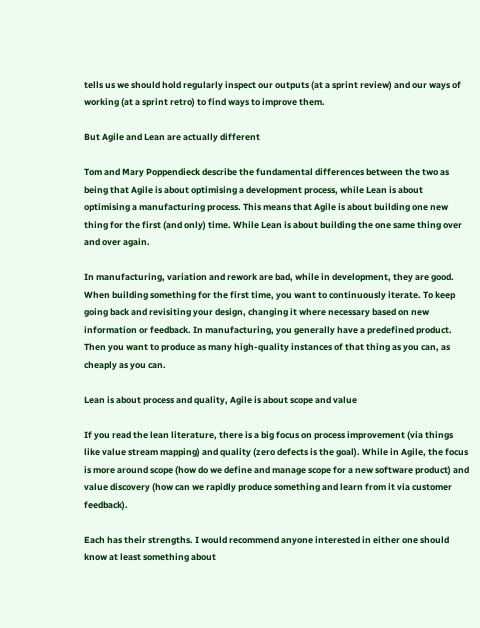tells us we should hold regularly inspect our outputs (at a sprint review) and our ways of working (at a sprint retro) to find ways to improve them.

But Agile and Lean are actually different

Tom and Mary Poppendieck describe the fundamental differences between the two as being that Agile is about optimising a development process, while Lean is about optimising a manufacturing process. This means that Agile is about building one new thing for the first (and only) time. While Lean is about building the one same thing over and over again.

In manufacturing, variation and rework are bad, while in development, they are good. When building something for the first time, you want to continuously iterate. To keep going back and revisiting your design, changing it where necessary based on new information or feedback. In manufacturing, you generally have a predefined product. Then you want to produce as many high-quality instances of that thing as you can, as cheaply as you can.

Lean is about process and quality, Agile is about scope and value

If you read the lean literature, there is a big focus on process improvement (via things like value stream mapping) and quality (zero defects is the goal). While in Agile, the focus is more around scope (how do we define and manage scope for a new software product) and value discovery (how can we rapidly produce something and learn from it via customer feedback).

Each has their strengths. I would recommend anyone interested in either one should know at least something about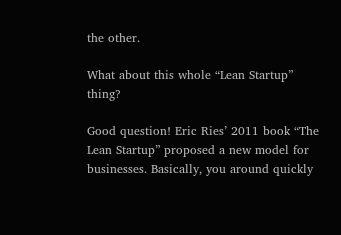the other.

What about this whole “Lean Startup” thing?

Good question! Eric Ries’ 2011 book “The Lean Startup” proposed a new model for businesses. Basically, you around quickly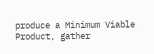produce a Minimum Viable Product, gather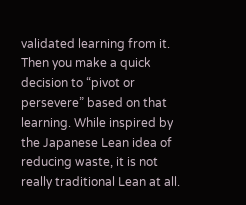validated learning from it. Then you make a quick decision to “pivot or persevere” based on that learning. While inspired by the Japanese Lean idea of reducing waste, it is not really traditional Lean at all.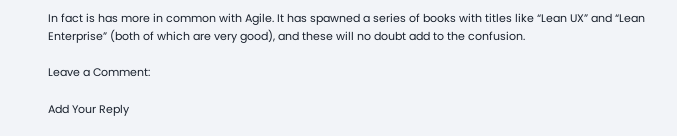In fact is has more in common with Agile. It has spawned a series of books with titles like “Lean UX” and “Lean Enterprise” (both of which are very good), and these will no doubt add to the confusion.

Leave a Comment:

Add Your Reply